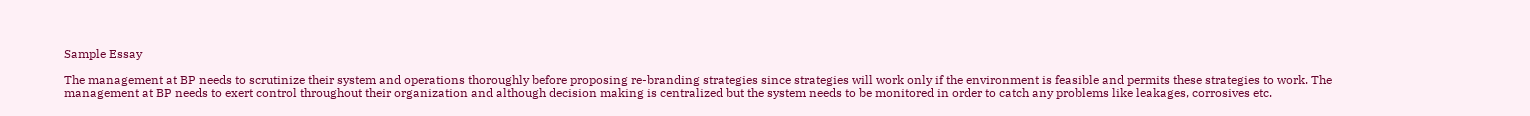Sample Essay

The management at BP needs to scrutinize their system and operations thoroughly before proposing re-branding strategies since strategies will work only if the environment is feasible and permits these strategies to work. The management at BP needs to exert control throughout their organization and although decision making is centralized but the system needs to be monitored in order to catch any problems like leakages, corrosives etc.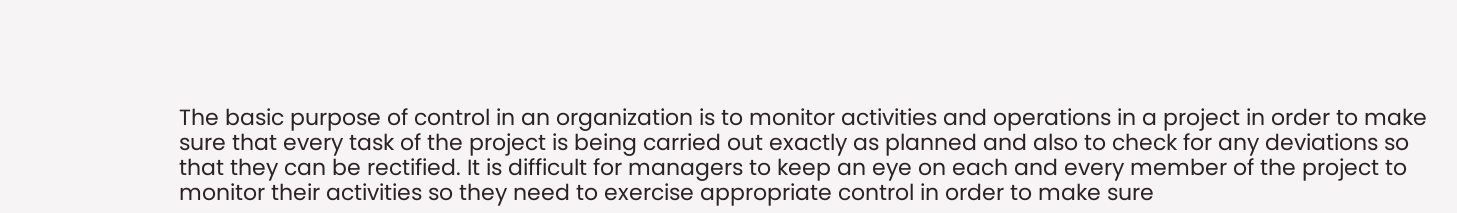The basic purpose of control in an organization is to monitor activities and operations in a project in order to make sure that every task of the project is being carried out exactly as planned and also to check for any deviations so that they can be rectified. It is difficult for managers to keep an eye on each and every member of the project to monitor their activities so they need to exercise appropriate control in order to make sure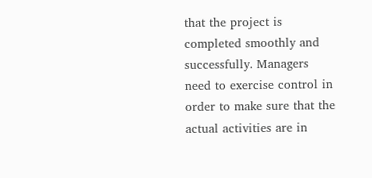that the project is completed smoothly and successfully. Managers need to exercise control in order to make sure that the actual activities are in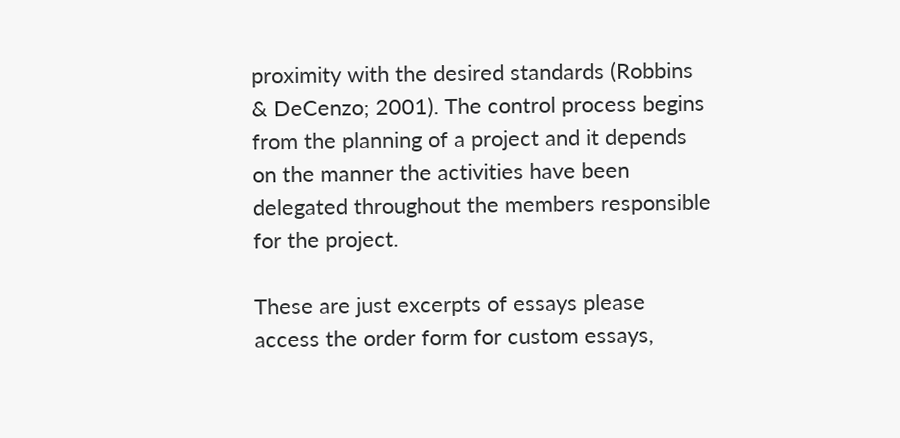proximity with the desired standards (Robbins & DeCenzo; 2001). The control process begins from the planning of a project and it depends on the manner the activities have been delegated throughout the members responsible for the project.

These are just excerpts of essays please access the order form for custom essays,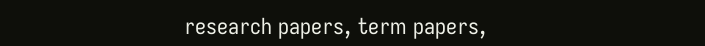research papers, term papers,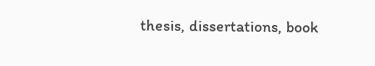thesis, dissertations, book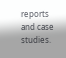reports and case studies.